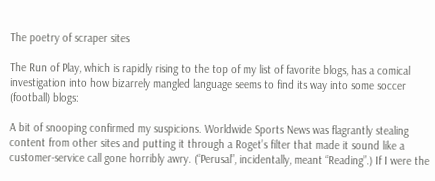The poetry of scraper sites

The Run of Play, which is rapidly rising to the top of my list of favorite blogs, has a comical investigation into how bizarrely mangled language seems to find its way into some soccer (football) blogs:

A bit of snooping confirmed my suspicions. Worldwide Sports News was flagrantly stealing content from other sites and putting it through a Roget’s filter that made it sound like a customer-service call gone horribly awry. (“Perusal”, incidentally, meant “Reading”.) If I were the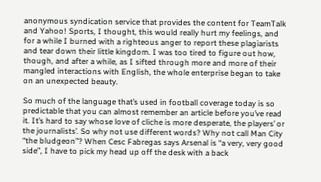anonymous syndication service that provides the content for TeamTalk and Yahoo! Sports, I thought, this would really hurt my feelings, and for a while I burned with a righteous anger to report these plagiarists and tear down their little kingdom. I was too tired to figure out how, though, and after a while, as I sifted through more and more of their mangled interactions with English, the whole enterprise began to take on an unexpected beauty.

So much of the language that’s used in football coverage today is so predictable that you can almost remember an article before you’ve read it. It’s hard to say whose love of cliche is more desperate, the players’ or the journalists’. So why not use different words? Why not call Man City “the bludgeon”? When Cesc Fabregas says Arsenal is “a very, very good side”, I have to pick my head up off the desk with a back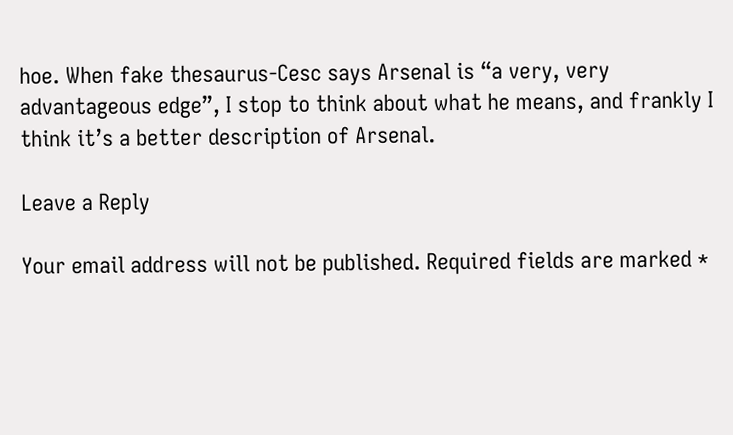hoe. When fake thesaurus-Cesc says Arsenal is “a very, very advantageous edge”, I stop to think about what he means, and frankly I think it’s a better description of Arsenal.

Leave a Reply

Your email address will not be published. Required fields are marked *